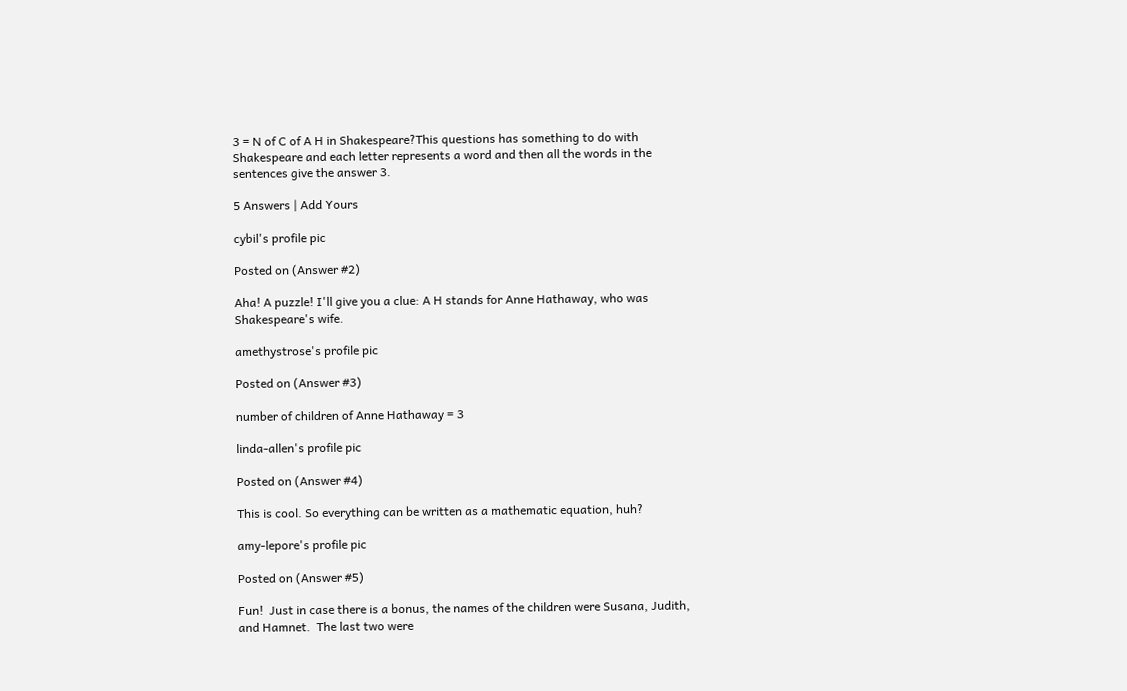3 = N of C of A H in Shakespeare?This questions has something to do with Shakespeare and each letter represents a word and then all the words in the sentences give the answer 3.

5 Answers | Add Yours

cybil's profile pic

Posted on (Answer #2)

Aha! A puzzle! I'll give you a clue: A H stands for Anne Hathaway, who was Shakespeare's wife.

amethystrose's profile pic

Posted on (Answer #3)

number of children of Anne Hathaway = 3

linda-allen's profile pic

Posted on (Answer #4)

This is cool. So everything can be written as a mathematic equation, huh?

amy-lepore's profile pic

Posted on (Answer #5)

Fun!  Just in case there is a bonus, the names of the children were Susana, Judith, and Hamnet.  The last two were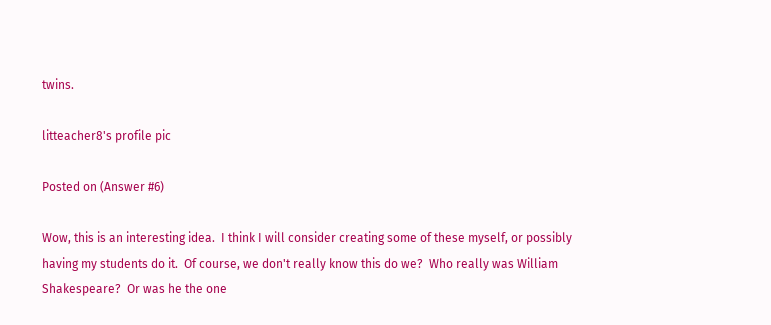twins.

litteacher8's profile pic

Posted on (Answer #6)

Wow, this is an interesting idea.  I think I will consider creating some of these myself, or possibly having my students do it.  Of course, we don't really know this do we?  Who really was William Shakespeare?  Or was he the one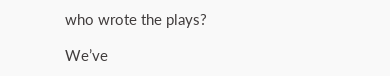who wrote the plays?

We’ve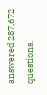answered 287,672 questions.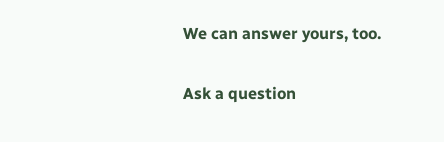We can answer yours, too.

Ask a question